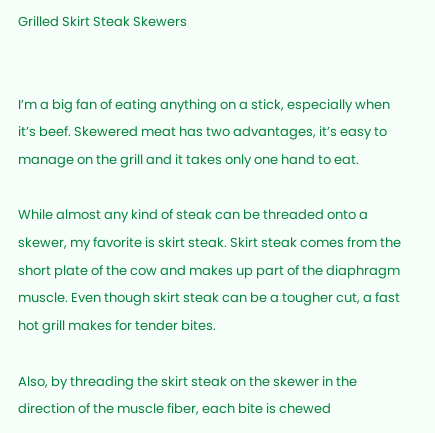Grilled Skirt Steak Skewers


I’m a big fan of eating anything on a stick, especially when it’s beef. Skewered meat has two advantages, it’s easy to manage on the grill and it takes only one hand to eat.

While almost any kind of steak can be threaded onto a skewer, my favorite is skirt steak. Skirt steak comes from the short plate of the cow and makes up part of the diaphragm muscle. Even though skirt steak can be a tougher cut, a fast hot grill makes for tender bites.

Also, by threading the skirt steak on the skewer in the direction of the muscle fiber, each bite is chewed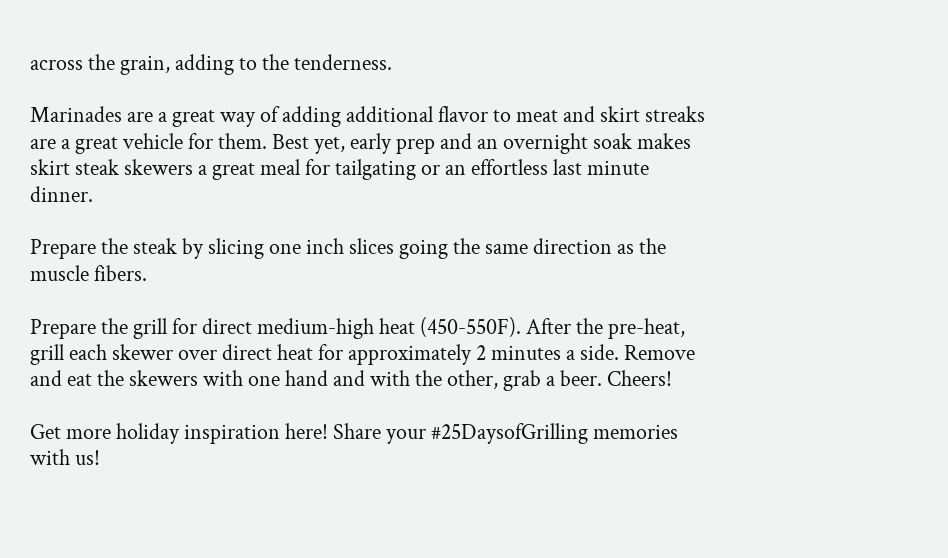across the grain, adding to the tenderness.

Marinades are a great way of adding additional flavor to meat and skirt streaks are a great vehicle for them. Best yet, early prep and an overnight soak makes skirt steak skewers a great meal for tailgating or an effortless last minute dinner.

Prepare the steak by slicing one inch slices going the same direction as the muscle fibers.

Prepare the grill for direct medium-high heat (450-550F). After the pre-heat, grill each skewer over direct heat for approximately 2 minutes a side. Remove and eat the skewers with one hand and with the other, grab a beer. Cheers!

Get more holiday inspiration here! Share your #25DaysofGrilling memories with us!